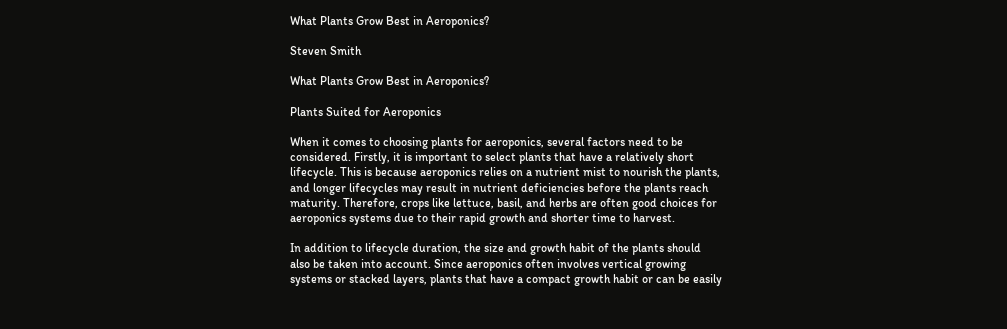What Plants Grow Best in Aeroponics?

Steven Smith

What Plants Grow Best in Aeroponics?

Plants Suited for Aeroponics

When it comes to choosing plants for aeroponics, several factors need to be considered. Firstly, it is important to select plants that have a relatively short lifecycle. This is because aeroponics relies on a nutrient mist to nourish the plants, and longer lifecycles may result in nutrient deficiencies before the plants reach maturity. Therefore, crops like lettuce, basil, and herbs are often good choices for aeroponics systems due to their rapid growth and shorter time to harvest.

In addition to lifecycle duration, the size and growth habit of the plants should also be taken into account. Since aeroponics often involves vertical growing systems or stacked layers, plants that have a compact growth habit or can be easily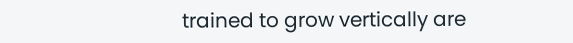trained to grow vertically are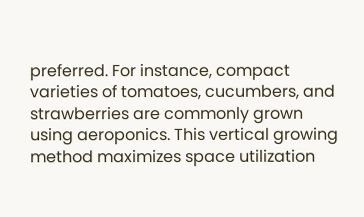preferred. For instance, compact varieties of tomatoes, cucumbers, and strawberries are commonly grown using aeroponics. This vertical growing method maximizes space utilization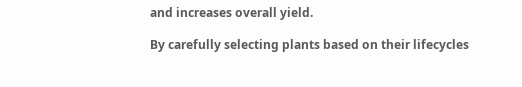and increases overall yield.

By carefully selecting plants based on their lifecycles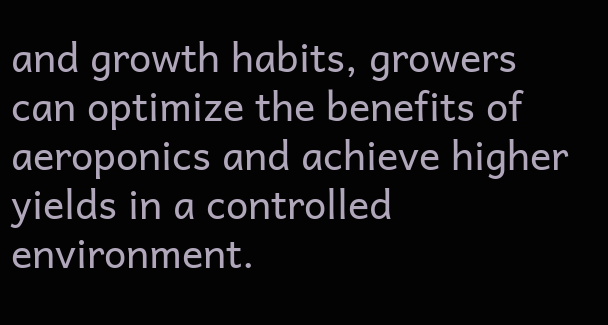and growth habits, growers can optimize the benefits of aeroponics and achieve higher yields in a controlled environment.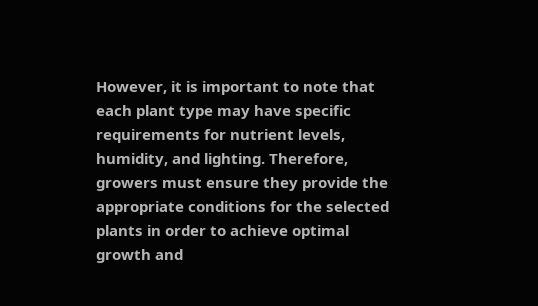However, it is important to note that each plant type may have specific requirements for nutrient levels, humidity, and lighting. Therefore, growers must ensure they provide the appropriate conditions for the selected plants in order to achieve optimal growth and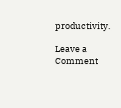productivity.

Leave a Comment